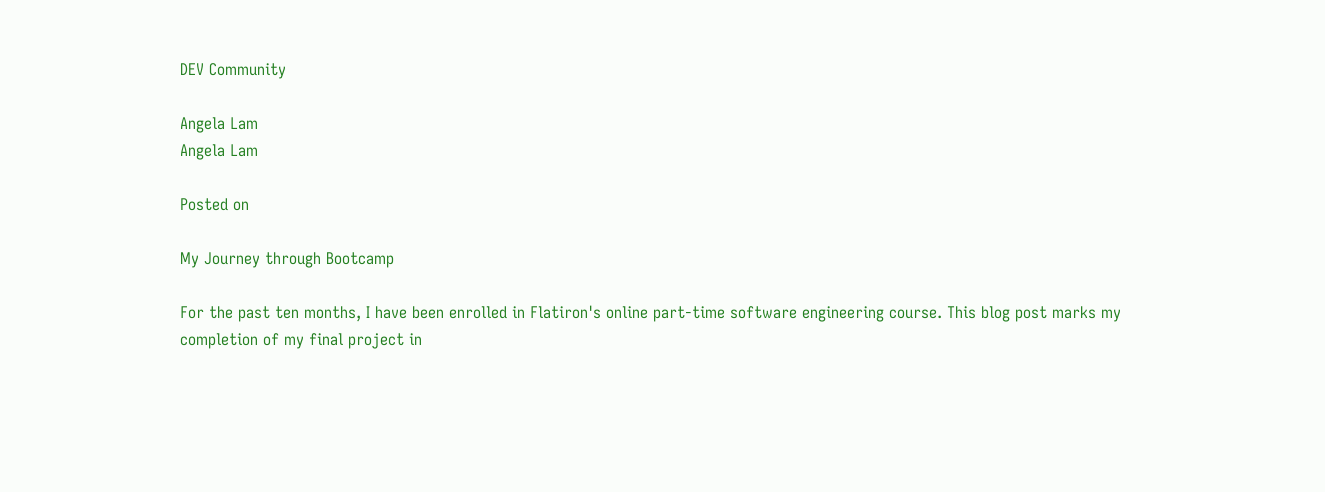DEV Community

Angela Lam
Angela Lam

Posted on

My Journey through Bootcamp

For the past ten months, I have been enrolled in Flatiron's online part-time software engineering course. This blog post marks my completion of my final project in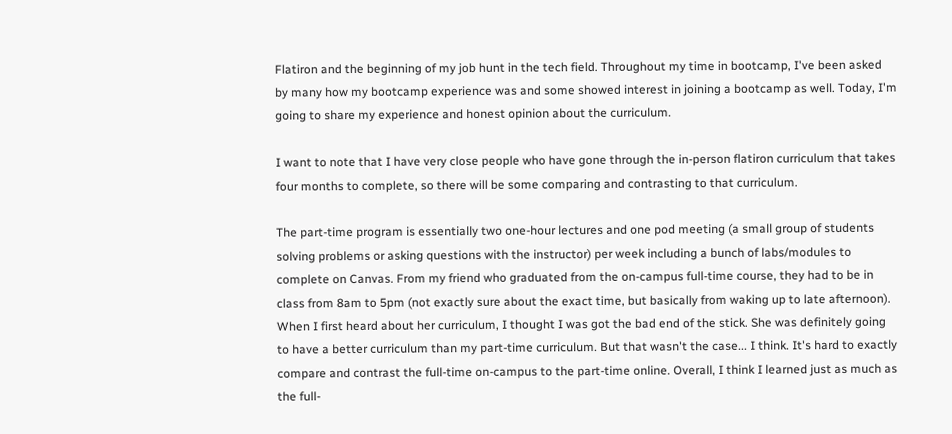Flatiron and the beginning of my job hunt in the tech field. Throughout my time in bootcamp, I've been asked by many how my bootcamp experience was and some showed interest in joining a bootcamp as well. Today, I'm going to share my experience and honest opinion about the curriculum.

I want to note that I have very close people who have gone through the in-person flatiron curriculum that takes four months to complete, so there will be some comparing and contrasting to that curriculum.

The part-time program is essentially two one-hour lectures and one pod meeting (a small group of students solving problems or asking questions with the instructor) per week including a bunch of labs/modules to complete on Canvas. From my friend who graduated from the on-campus full-time course, they had to be in class from 8am to 5pm (not exactly sure about the exact time, but basically from waking up to late afternoon). When I first heard about her curriculum, I thought I was got the bad end of the stick. She was definitely going to have a better curriculum than my part-time curriculum. But that wasn't the case... I think. It's hard to exactly compare and contrast the full-time on-campus to the part-time online. Overall, I think I learned just as much as the full-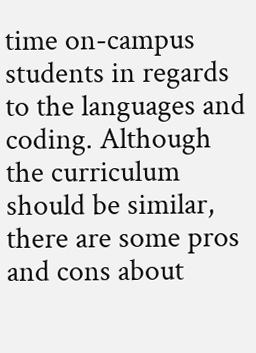time on-campus students in regards to the languages and coding. Although the curriculum should be similar, there are some pros and cons about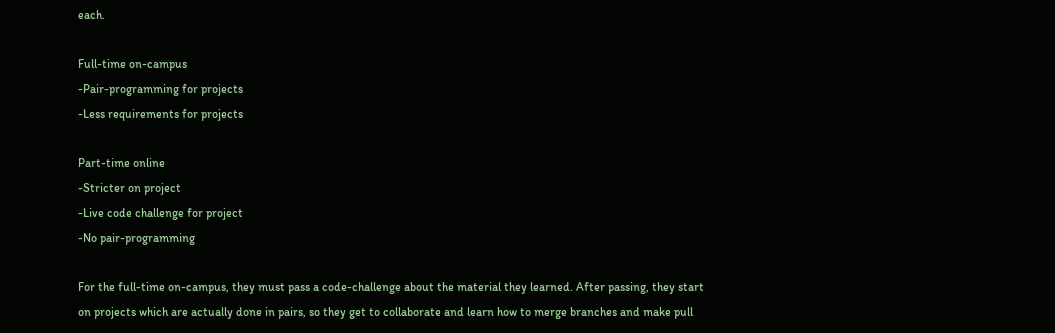each.

Full-time on-campus
-Pair-programming for projects
-Less requirements for projects

Part-time online
-Stricter on project
-Live code challenge for project
-No pair-programming

For the full-time on-campus, they must pass a code-challenge about the material they learned. After passing, they start on projects which are actually done in pairs, so they get to collaborate and learn how to merge branches and make pull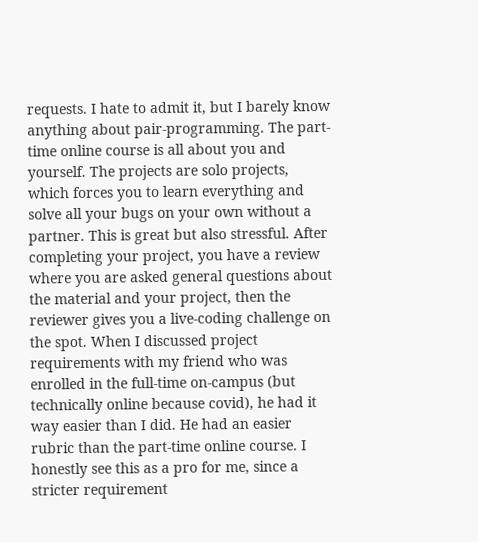requests. I hate to admit it, but I barely know anything about pair-programming. The part-time online course is all about you and yourself. The projects are solo projects, which forces you to learn everything and solve all your bugs on your own without a partner. This is great but also stressful. After completing your project, you have a review where you are asked general questions about the material and your project, then the reviewer gives you a live-coding challenge on the spot. When I discussed project requirements with my friend who was enrolled in the full-time on-campus (but technically online because covid), he had it way easier than I did. He had an easier rubric than the part-time online course. I honestly see this as a pro for me, since a stricter requirement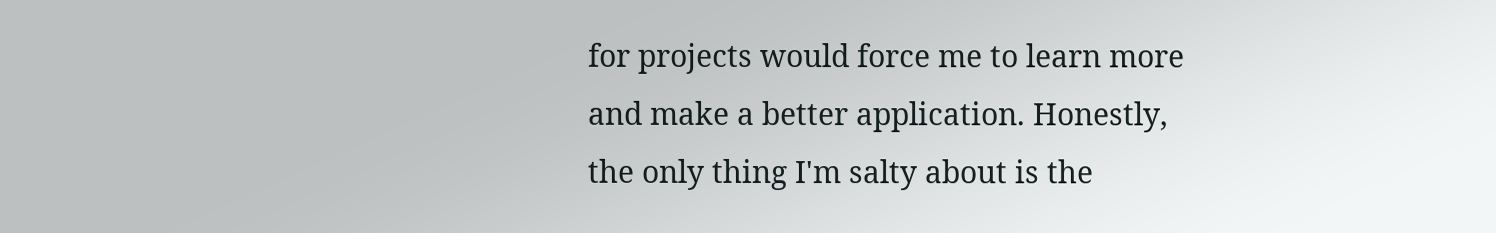for projects would force me to learn more and make a better application. Honestly, the only thing I'm salty about is the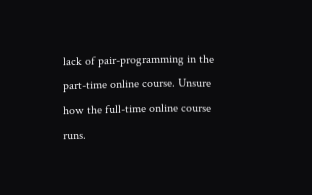lack of pair-programming in the part-time online course. Unsure how the full-time online course runs.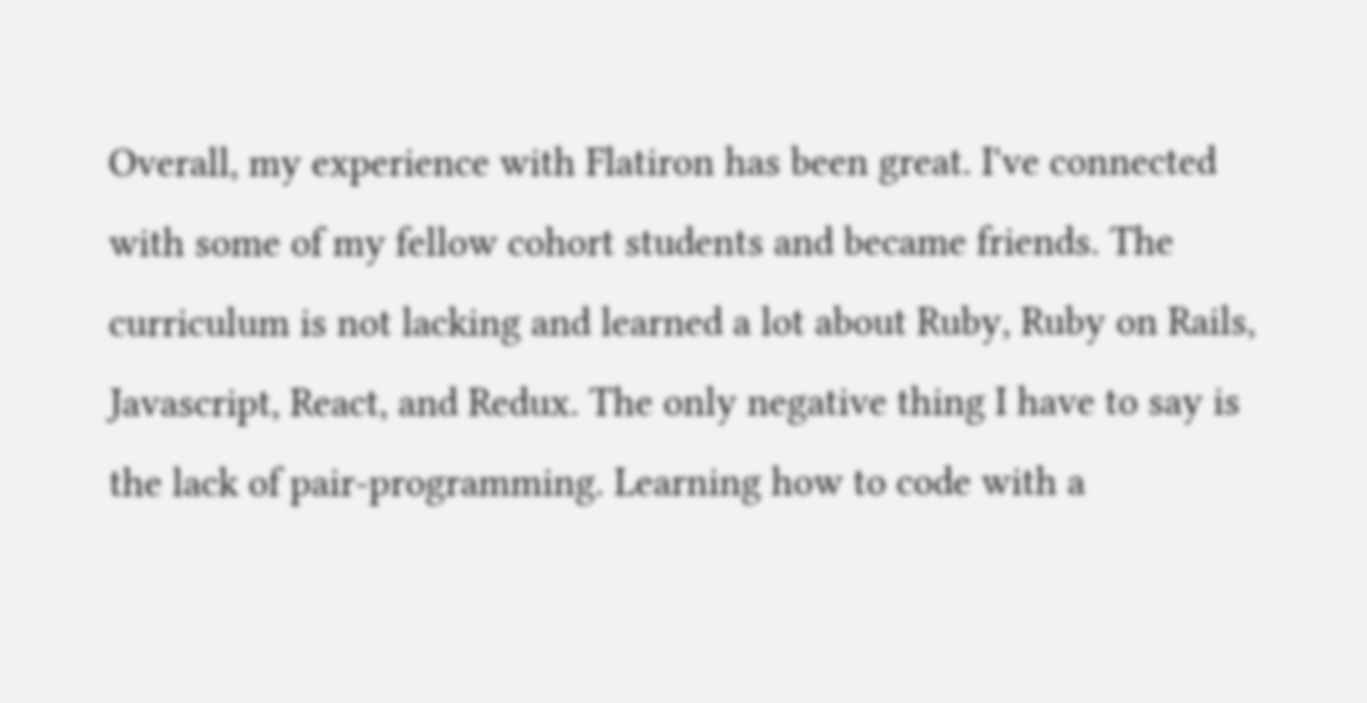Overall, my experience with Flatiron has been great. I've connected with some of my fellow cohort students and became friends. The curriculum is not lacking and learned a lot about Ruby, Ruby on Rails, Javascript, React, and Redux. The only negative thing I have to say is the lack of pair-programming. Learning how to code with a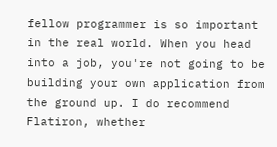fellow programmer is so important in the real world. When you head into a job, you're not going to be building your own application from the ground up. I do recommend Flatiron, whether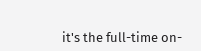it's the full-time on-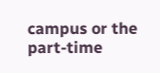campus or the part-time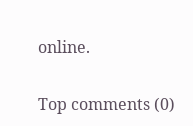online.

Top comments (0)